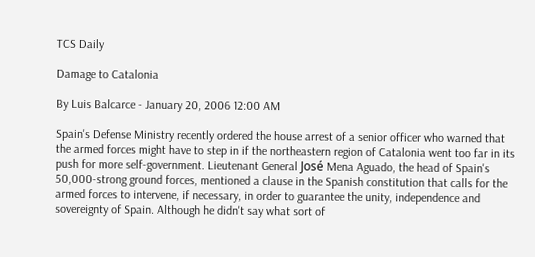TCS Daily

Damage to Catalonia

By Luis Balcarce - January 20, 2006 12:00 AM

Spain's Defense Ministry recently ordered the house arrest of a senior officer who warned that the armed forces might have to step in if the northeastern region of Catalonia went too far in its push for more self-government. Lieutenant General José Mena Aguado, the head of Spain's 50,000-strong ground forces, mentioned a clause in the Spanish constitution that calls for the armed forces to intervene, if necessary, in order to guarantee the unity, independence and sovereignty of Spain. Although he didn't say what sort of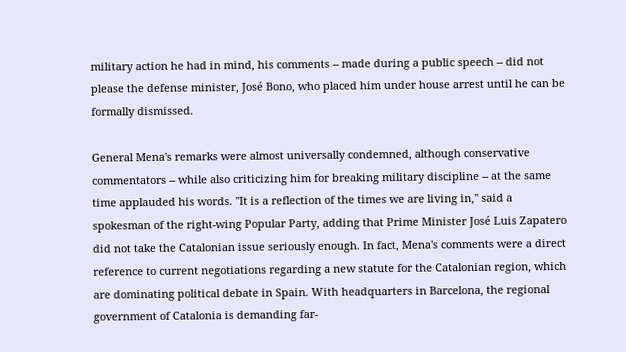military action he had in mind, his comments -- made during a public speech -- did not please the defense minister, José Bono, who placed him under house arrest until he can be formally dismissed.

General Mena's remarks were almost universally condemned, although conservative commentators -- while also criticizing him for breaking military discipline -- at the same time applauded his words. "It is a reflection of the times we are living in," said a spokesman of the right-wing Popular Party, adding that Prime Minister José Luis Zapatero did not take the Catalonian issue seriously enough. In fact, Mena's comments were a direct reference to current negotiations regarding a new statute for the Catalonian region, which are dominating political debate in Spain. With headquarters in Barcelona, the regional government of Catalonia is demanding far-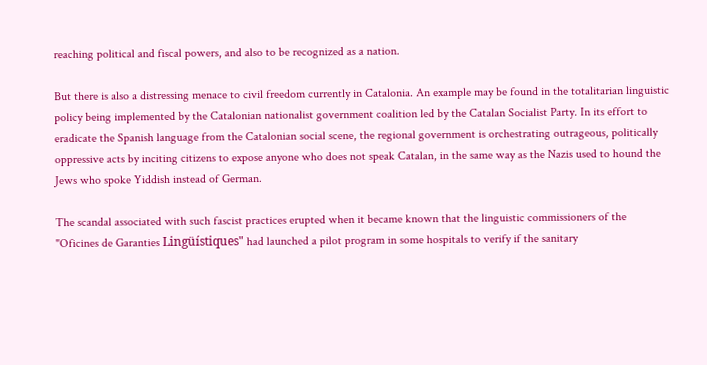reaching political and fiscal powers, and also to be recognized as a nation.

But there is also a distressing menace to civil freedom currently in Catalonia. An example may be found in the totalitarian linguistic policy being implemented by the Catalonian nationalist government coalition led by the Catalan Socialist Party. In its effort to eradicate the Spanish language from the Catalonian social scene, the regional government is orchestrating outrageous, politically oppressive acts by inciting citizens to expose anyone who does not speak Catalan, in the same way as the Nazis used to hound the Jews who spoke Yiddish instead of German.

The scandal associated with such fascist practices erupted when it became known that the linguistic commissioners of the "Oficines de Garanties Lingüístiques" had launched a pilot program in some hospitals to verify if the sanitary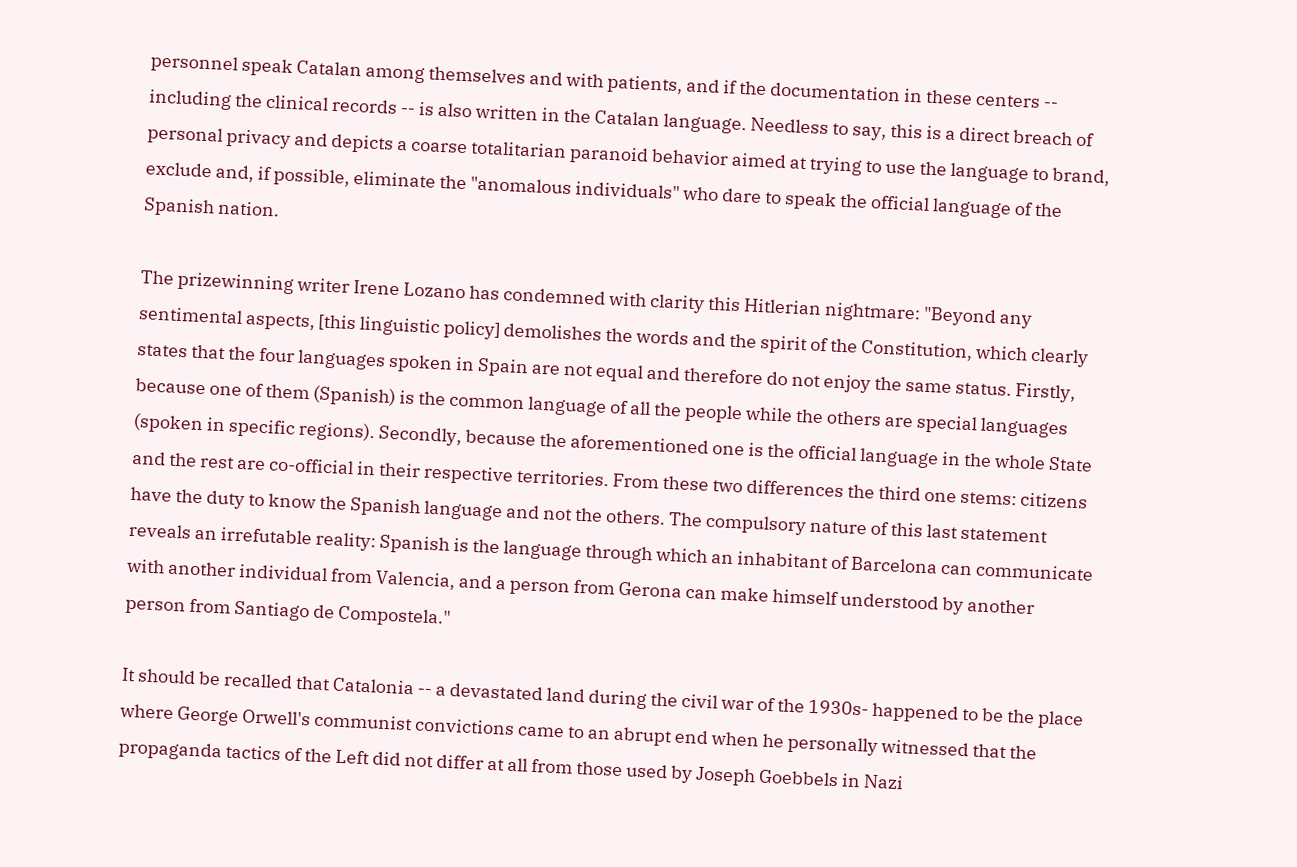personnel speak Catalan among themselves and with patients, and if the documentation in these centers -- including the clinical records -- is also written in the Catalan language. Needless to say, this is a direct breach of personal privacy and depicts a coarse totalitarian paranoid behavior aimed at trying to use the language to brand, exclude and, if possible, eliminate the "anomalous individuals" who dare to speak the official language of the Spanish nation.

The prizewinning writer Irene Lozano has condemned with clarity this Hitlerian nightmare: "Beyond any sentimental aspects, [this linguistic policy] demolishes the words and the spirit of the Constitution, which clearly states that the four languages spoken in Spain are not equal and therefore do not enjoy the same status. Firstly, because one of them (Spanish) is the common language of all the people while the others are special languages (spoken in specific regions). Secondly, because the aforementioned one is the official language in the whole State and the rest are co-official in their respective territories. From these two differences the third one stems: citizens have the duty to know the Spanish language and not the others. The compulsory nature of this last statement reveals an irrefutable reality: Spanish is the language through which an inhabitant of Barcelona can communicate with another individual from Valencia, and a person from Gerona can make himself understood by another person from Santiago de Compostela."

It should be recalled that Catalonia -- a devastated land during the civil war of the 1930s- happened to be the place where George Orwell's communist convictions came to an abrupt end when he personally witnessed that the propaganda tactics of the Left did not differ at all from those used by Joseph Goebbels in Nazi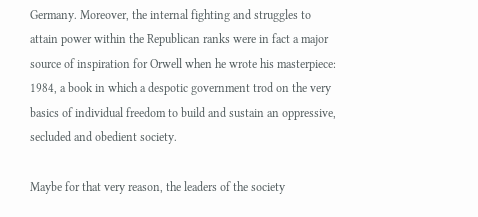Germany. Moreover, the internal fighting and struggles to attain power within the Republican ranks were in fact a major source of inspiration for Orwell when he wrote his masterpiece: 1984, a book in which a despotic government trod on the very basics of individual freedom to build and sustain an oppressive, secluded and obedient society.

Maybe for that very reason, the leaders of the society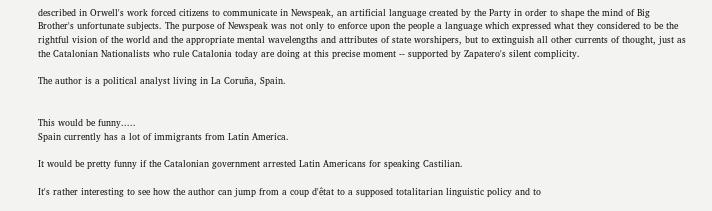described in Orwell's work forced citizens to communicate in Newspeak, an artificial language created by the Party in order to shape the mind of Big Brother's unfortunate subjects. The purpose of Newspeak was not only to enforce upon the people a language which expressed what they considered to be the rightful vision of the world and the appropriate mental wavelengths and attributes of state worshipers, but to extinguish all other currents of thought, just as the Catalonian Nationalists who rule Catalonia today are doing at this precise moment -- supported by Zapatero's silent complicity.

The author is a political analyst living in La Coruña, Spain.


This would be funny.....
Spain currently has a lot of immigrants from Latin America.

It would be pretty funny if the Catalonian government arrested Latin Americans for speaking Castilian.

It's rather interesting to see how the author can jump from a coup d'êtat to a supposed totalitarian linguistic policy and to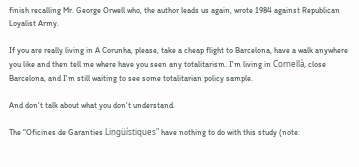finish recalling Mr. George Orwell who, the author leads us again, wrote 1984 against Republican Loyalist Army.

If you are really living in A Corunha, please, take a cheap flight to Barcelona, have a walk anywhere you like and then tell me where have you seen any totalitarism. I'm living in Cornellà, close Barcelona, and I'm still waiting to see some totalitarian policy sample.

And don't talk about what you don't understand.

The "Oficines de Garanties Lingüístiques" have nothing to do with this study (note: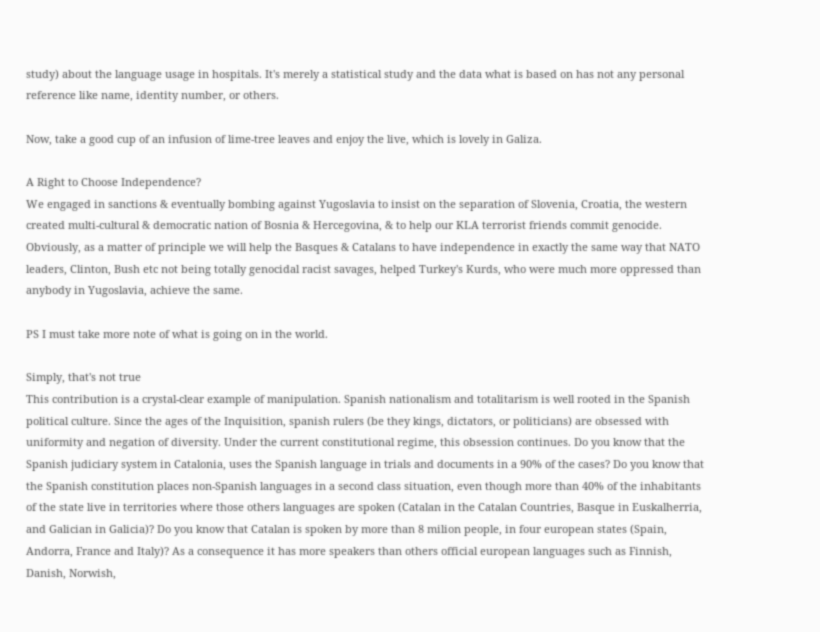study) about the language usage in hospitals. It's merely a statistical study and the data what is based on has not any personal reference like name, identity number, or others.

Now, take a good cup of an infusion of lime-tree leaves and enjoy the live, which is lovely in Galiza.

A Right to Choose Independence?
We engaged in sanctions & eventually bombing against Yugoslavia to insist on the separation of Slovenia, Croatia, the western created multi-cultural & democratic nation of Bosnia & Hercegovina, & to help our KLA terrorist friends commit genocide. Obviously, as a matter of principle we will help the Basques & Catalans to have independence in exactly the same way that NATO leaders, Clinton, Bush etc not being totally genocidal racist savages, helped Turkey's Kurds, who were much more oppressed than anybody in Yugoslavia, achieve the same.

PS I must take more note of what is going on in the world.

Simply, that's not true
This contribution is a crystal-clear example of manipulation. Spanish nationalism and totalitarism is well rooted in the Spanish political culture. Since the ages of the Inquisition, spanish rulers (be they kings, dictators, or politicians) are obsessed with uniformity and negation of diversity. Under the current constitutional regime, this obsession continues. Do you know that the Spanish judiciary system in Catalonia, uses the Spanish language in trials and documents in a 90% of the cases? Do you know that the Spanish constitution places non-Spanish languages in a second class situation, even though more than 40% of the inhabitants of the state live in territories where those others languages are spoken (Catalan in the Catalan Countries, Basque in Euskalherria, and Galician in Galicia)? Do you know that Catalan is spoken by more than 8 milion people, in four european states (Spain, Andorra, France and Italy)? As a consequence it has more speakers than others official european languages such as Finnish, Danish, Norwish,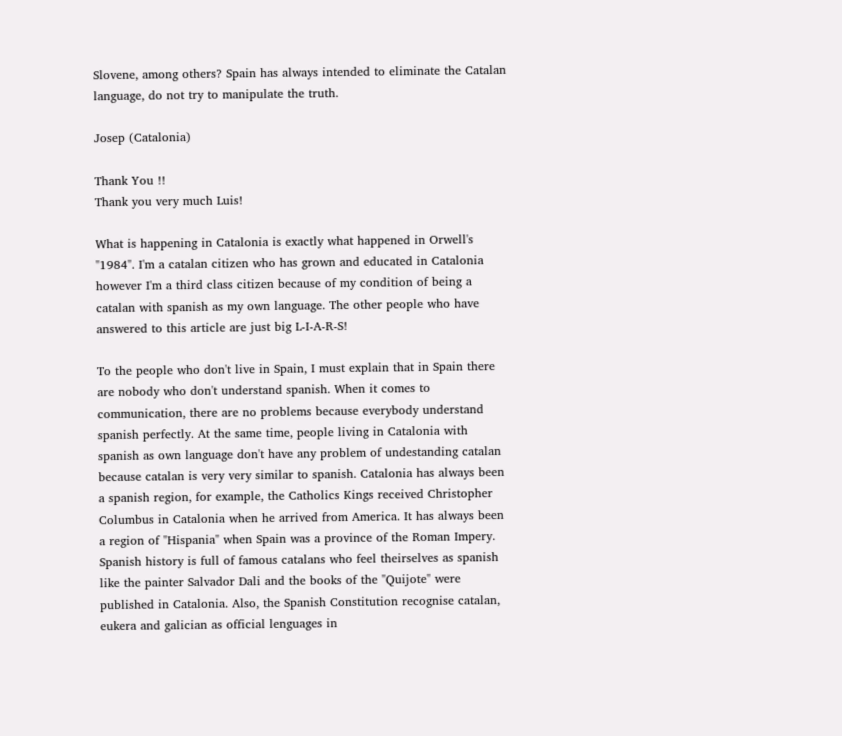Slovene, among others? Spain has always intended to eliminate the Catalan language, do not try to manipulate the truth.

Josep (Catalonia)

Thank You !!
Thank you very much Luis!

What is happening in Catalonia is exactly what happened in Orwell's "1984". I'm a catalan citizen who has grown and educated in Catalonia however I'm a third class citizen because of my condition of being a catalan with spanish as my own language. The other people who have answered to this article are just big L-I-A-R-S!

To the people who don't live in Spain, I must explain that in Spain there are nobody who don't understand spanish. When it comes to communication, there are no problems because everybody understand spanish perfectly. At the same time, people living in Catalonia with spanish as own language don't have any problem of undestanding catalan because catalan is very very similar to spanish. Catalonia has always been a spanish region, for example, the Catholics Kings received Christopher Columbus in Catalonia when he arrived from America. It has always been a region of "Hispania" when Spain was a province of the Roman Impery. Spanish history is full of famous catalans who feel theirselves as spanish like the painter Salvador Dali and the books of the "Quijote" were published in Catalonia. Also, the Spanish Constitution recognise catalan, eukera and galician as official lenguages in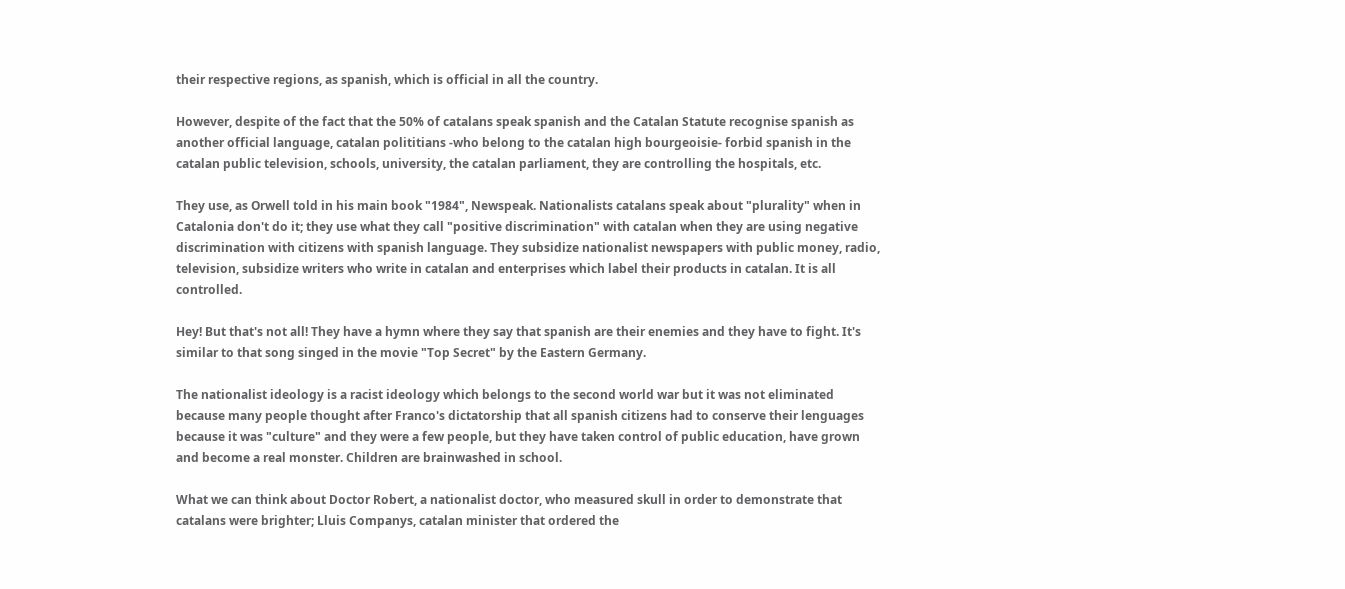their respective regions, as spanish, which is official in all the country.

However, despite of the fact that the 50% of catalans speak spanish and the Catalan Statute recognise spanish as another official language, catalan polititians -who belong to the catalan high bourgeoisie- forbid spanish in the catalan public television, schools, university, the catalan parliament, they are controlling the hospitals, etc.

They use, as Orwell told in his main book "1984", Newspeak. Nationalists catalans speak about "plurality" when in Catalonia don't do it; they use what they call "positive discrimination" with catalan when they are using negative discrimination with citizens with spanish language. They subsidize nationalist newspapers with public money, radio, television, subsidize writers who write in catalan and enterprises which label their products in catalan. It is all controlled.

Hey! But that's not all! They have a hymn where they say that spanish are their enemies and they have to fight. It's similar to that song singed in the movie "Top Secret" by the Eastern Germany.

The nationalist ideology is a racist ideology which belongs to the second world war but it was not eliminated because many people thought after Franco's dictatorship that all spanish citizens had to conserve their lenguages because it was "culture" and they were a few people, but they have taken control of public education, have grown and become a real monster. Children are brainwashed in school.

What we can think about Doctor Robert, a nationalist doctor, who measured skull in order to demonstrate that catalans were brighter; Lluis Companys, catalan minister that ordered the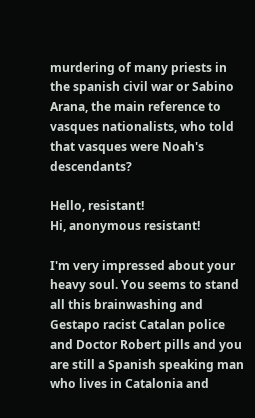murdering of many priests in the spanish civil war or Sabino Arana, the main reference to vasques nationalists, who told that vasques were Noah's descendants?

Hello, resistant!
Hi, anonymous resistant!

I'm very impressed about your heavy soul. You seems to stand all this brainwashing and Gestapo racist Catalan police and Doctor Robert pills and you are still a Spanish speaking man who lives in Catalonia and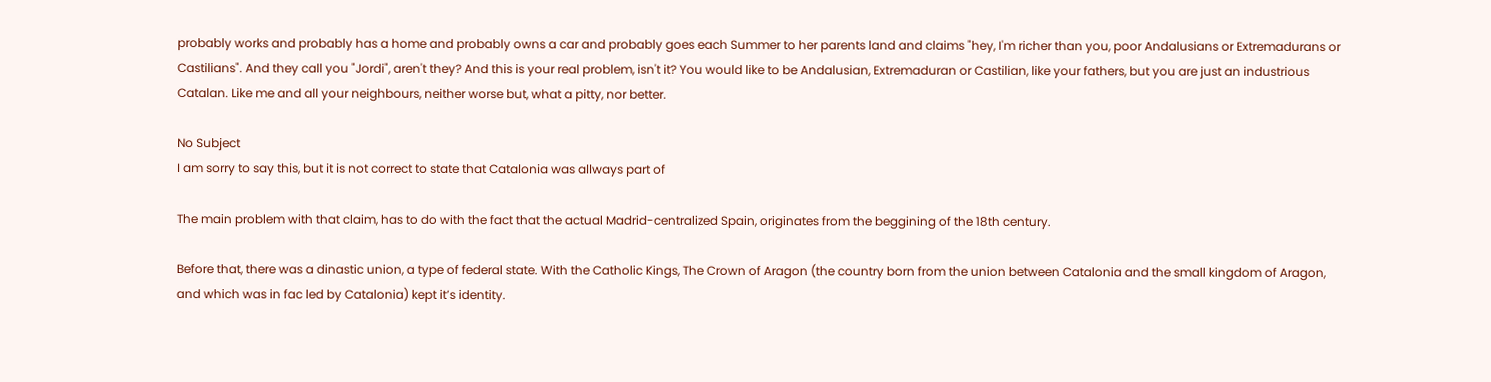probably works and probably has a home and probably owns a car and probably goes each Summer to her parents land and claims "hey, I'm richer than you, poor Andalusians or Extremadurans or Castilians". And they call you "Jordi", aren't they? And this is your real problem, isn't it? You would like to be Andalusian, Extremaduran or Castilian, like your fathers, but you are just an industrious Catalan. Like me and all your neighbours, neither worse but, what a pitty, nor better.

No Subject
I am sorry to say this, but it is not correct to state that Catalonia was allways part of

The main problem with that claim, has to do with the fact that the actual Madrid-centralized Spain, originates from the beggining of the 18th century.

Before that, there was a dinastic union, a type of federal state. With the Catholic Kings, The Crown of Aragon (the country born from the union between Catalonia and the small kingdom of Aragon, and which was in fac led by Catalonia) kept it’s identity.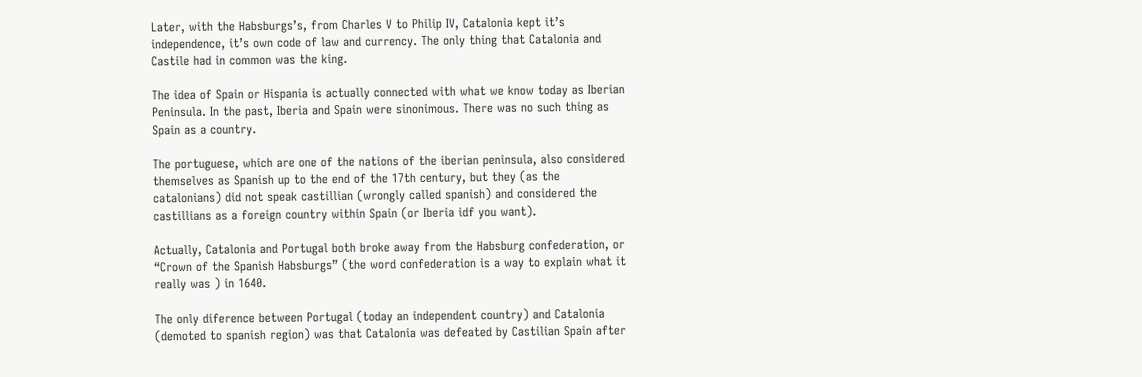Later, with the Habsburgs’s, from Charles V to Philip IV, Catalonia kept it’s independence, it’s own code of law and currency. The only thing that Catalonia and Castile had in common was the king.

The idea of Spain or Hispania is actually connected with what we know today as Iberian Peninsula. In the past, Iberia and Spain were sinonimous. There was no such thing as Spain as a country.

The portuguese, which are one of the nations of the iberian peninsula, also considered themselves as Spanish up to the end of the 17th century, but they (as the catalonians) did not speak castillian (wrongly called spanish) and considered the castillians as a foreign country within Spain (or Iberia idf you want).

Actually, Catalonia and Portugal both broke away from the Habsburg confederation, or “Crown of the Spanish Habsburgs” (the word confederation is a way to explain what it really was ) in 1640.

The only diference between Portugal (today an independent country) and Catalonia (demoted to spanish region) was that Catalonia was defeated by Castilian Spain after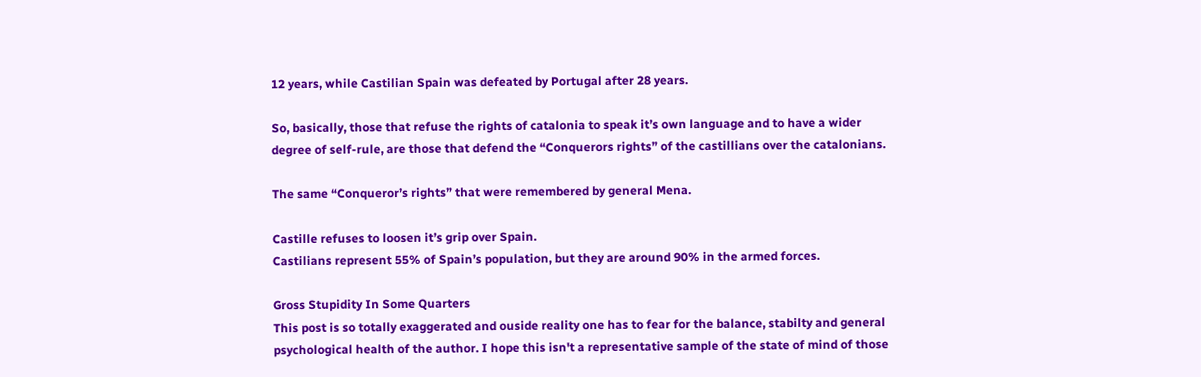12 years, while Castilian Spain was defeated by Portugal after 28 years.

So, basically, those that refuse the rights of catalonia to speak it’s own language and to have a wider degree of self-rule, are those that defend the “Conquerors rights” of the castillians over the catalonians.

The same “Conqueror’s rights” that were remembered by general Mena.

Castille refuses to loosen it’s grip over Spain.
Castilians represent 55% of Spain’s population, but they are around 90% in the armed forces.

Gross Stupidity In Some Quarters
This post is so totally exaggerated and ouside reality one has to fear for the balance, stabilty and general psychological health of the author. I hope this isn't a representative sample of the state of mind of those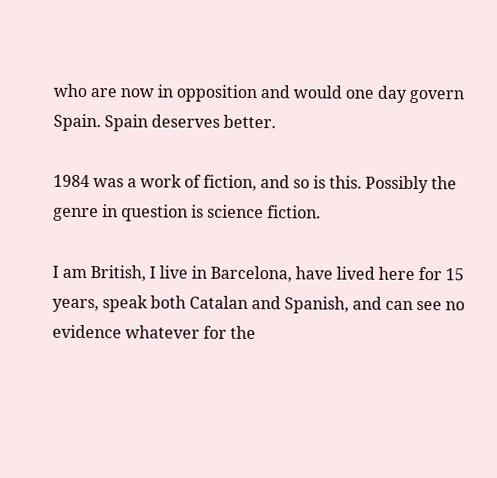who are now in opposition and would one day govern Spain. Spain deserves better.

1984 was a work of fiction, and so is this. Possibly the genre in question is science fiction.

I am British, I live in Barcelona, have lived here for 15 years, speak both Catalan and Spanish, and can see no evidence whatever for the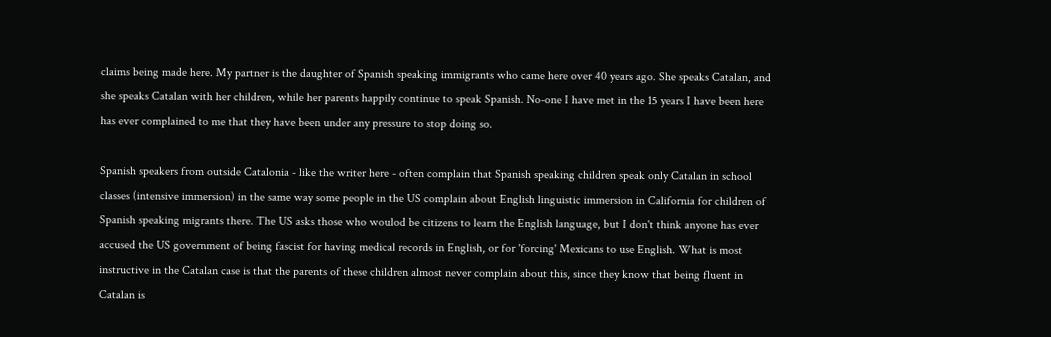claims being made here. My partner is the daughter of Spanish speaking immigrants who came here over 40 years ago. She speaks Catalan, and she speaks Catalan with her children, while her parents happily continue to speak Spanish. No-one I have met in the 15 years I have been here has ever complained to me that they have been under any pressure to stop doing so.

Spanish speakers from outside Catalonia - like the writer here - often complain that Spanish speaking children speak only Catalan in school classes (intensive immersion) in the same way some people in the US complain about English linguistic immersion in California for children of Spanish speaking migrants there. The US asks those who woulod be citizens to learn the English language, but I don't think anyone has ever accused the US government of being fascist for having medical records in English, or for 'forcing' Mexicans to use English. What is most instructive in the Catalan case is that the parents of these children almost never complain about this, since they know that being fluent in Catalan is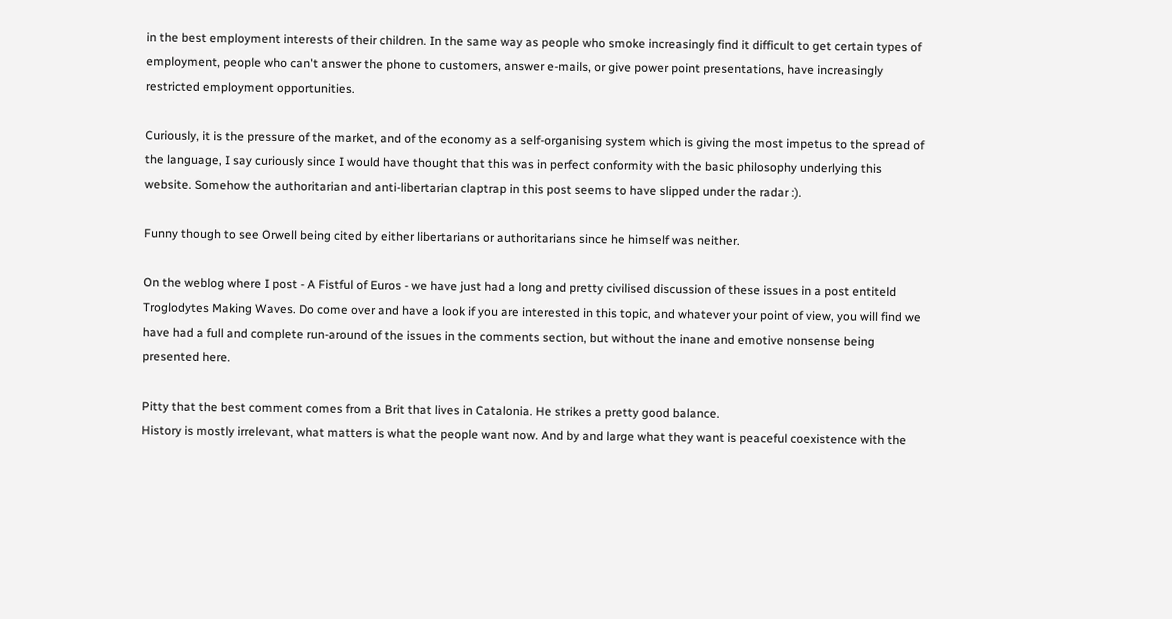in the best employment interests of their children. In the same way as people who smoke increasingly find it difficult to get certain types of employment, people who can't answer the phone to customers, answer e-mails, or give power point presentations, have increasingly restricted employment opportunities.

Curiously, it is the pressure of the market, and of the economy as a self-organising system which is giving the most impetus to the spread of the language, I say curiously since I would have thought that this was in perfect conformity with the basic philosophy underlying this website. Somehow the authoritarian and anti-libertarian claptrap in this post seems to have slipped under the radar :).

Funny though to see Orwell being cited by either libertarians or authoritarians since he himself was neither.

On the weblog where I post - A Fistful of Euros - we have just had a long and pretty civilised discussion of these issues in a post entiteld Troglodytes Making Waves. Do come over and have a look if you are interested in this topic, and whatever your point of view, you will find we have had a full and complete run-around of the issues in the comments section, but without the inane and emotive nonsense being presented here.

Pitty that the best comment comes from a Brit that lives in Catalonia. He strikes a pretty good balance.
History is mostly irrelevant, what matters is what the people want now. And by and large what they want is peaceful coexistence with the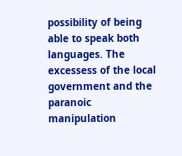possibility of being able to speak both languages. The excessess of the local government and the paranoic manipulation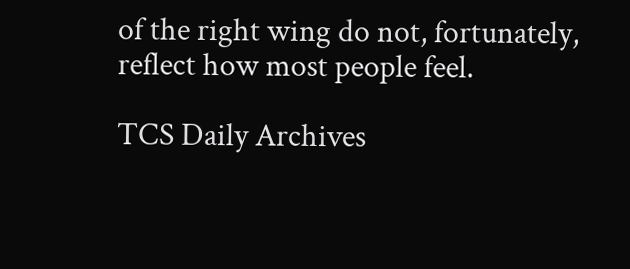of the right wing do not, fortunately, reflect how most people feel.

TCS Daily Archives